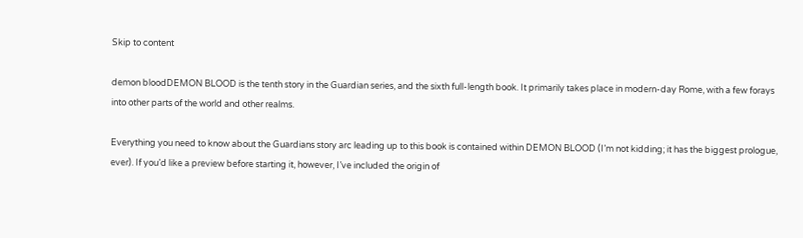Skip to content

demon bloodDEMON BLOOD is the tenth story in the Guardian series, and the sixth full-length book. It primarily takes place in modern-day Rome, with a few forays into other parts of the world and other realms.

Everything you need to know about the Guardians story arc leading up to this book is contained within DEMON BLOOD (I’m not kidding; it has the biggest prologue, ever). If you’d like a preview before starting it, however, I’ve included the origin of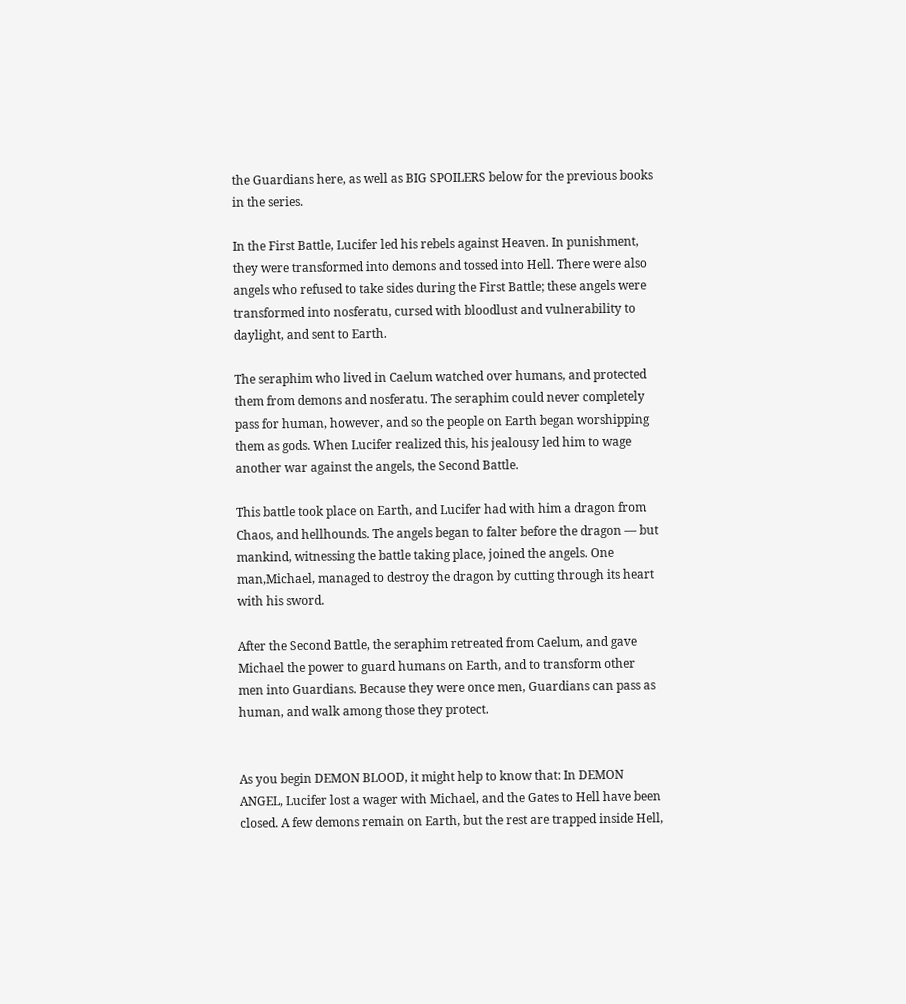the Guardians here, as well as BIG SPOILERS below for the previous books in the series.

In the First Battle, Lucifer led his rebels against Heaven. In punishment, they were transformed into demons and tossed into Hell. There were also angels who refused to take sides during the First Battle; these angels were transformed into nosferatu, cursed with bloodlust and vulnerability to daylight, and sent to Earth.

The seraphim who lived in Caelum watched over humans, and protected them from demons and nosferatu. The seraphim could never completely pass for human, however, and so the people on Earth began worshipping them as gods. When Lucifer realized this, his jealousy led him to wage another war against the angels, the Second Battle.

This battle took place on Earth, and Lucifer had with him a dragon from Chaos, and hellhounds. The angels began to falter before the dragon — but mankind, witnessing the battle taking place, joined the angels. One man,Michael, managed to destroy the dragon by cutting through its heart with his sword.

After the Second Battle, the seraphim retreated from Caelum, and gave Michael the power to guard humans on Earth, and to transform other men into Guardians. Because they were once men, Guardians can pass as human, and walk among those they protect.


As you begin DEMON BLOOD, it might help to know that: In DEMON ANGEL, Lucifer lost a wager with Michael, and the Gates to Hell have been closed. A few demons remain on Earth, but the rest are trapped inside Hell,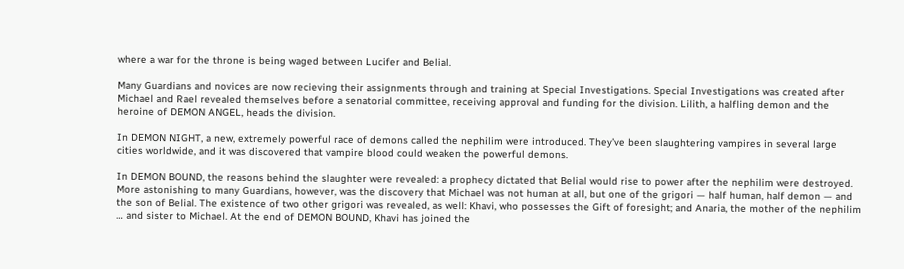where a war for the throne is being waged between Lucifer and Belial.

Many Guardians and novices are now recieving their assignments through and training at Special Investigations. Special Investigations was created after Michael and Rael revealed themselves before a senatorial committee, receiving approval and funding for the division. Lilith, a halfling demon and the heroine of DEMON ANGEL, heads the division.

In DEMON NIGHT, a new, extremely powerful race of demons called the nephilim were introduced. They’ve been slaughtering vampires in several large cities worldwide, and it was discovered that vampire blood could weaken the powerful demons.

In DEMON BOUND, the reasons behind the slaughter were revealed: a prophecy dictated that Belial would rise to power after the nephilim were destroyed. More astonishing to many Guardians, however, was the discovery that Michael was not human at all, but one of the grigori — half human, half demon — and the son of Belial. The existence of two other grigori was revealed, as well: Khavi, who possesses the Gift of foresight; and Anaria, the mother of the nephilim … and sister to Michael. At the end of DEMON BOUND, Khavi has joined the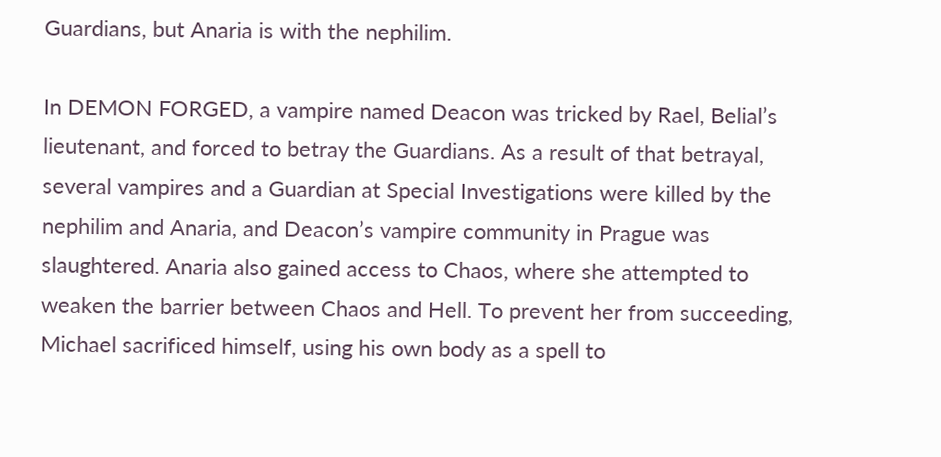Guardians, but Anaria is with the nephilim.

In DEMON FORGED, a vampire named Deacon was tricked by Rael, Belial’s lieutenant, and forced to betray the Guardians. As a result of that betrayal, several vampires and a Guardian at Special Investigations were killed by the nephilim and Anaria, and Deacon’s vampire community in Prague was slaughtered. Anaria also gained access to Chaos, where she attempted to weaken the barrier between Chaos and Hell. To prevent her from succeeding, Michael sacrificed himself, using his own body as a spell to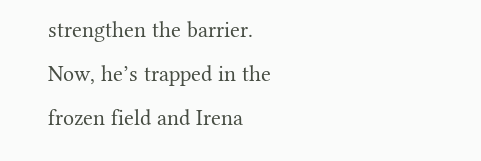strengthen the barrier. Now, he’s trapped in the frozen field and Irena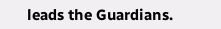leads the Guardians.